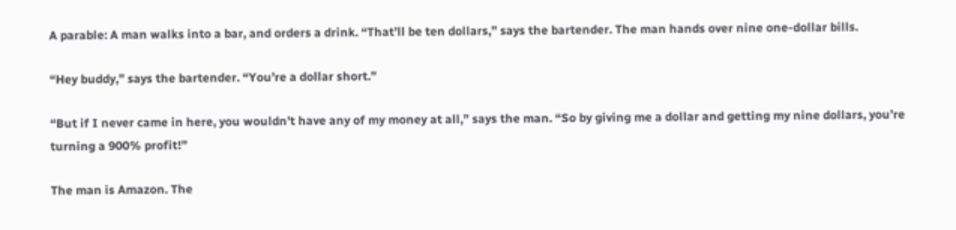A parable: A man walks into a bar, and orders a drink. “That’ll be ten dollars,” says the bartender. The man hands over nine one-dollar bills.

“Hey buddy,” says the bartender. “You’re a dollar short.”

“But if I never came in here, you wouldn’t have any of my money at all,” says the man. “So by giving me a dollar and getting my nine dollars, you’re turning a 900% profit!”

The man is Amazon. The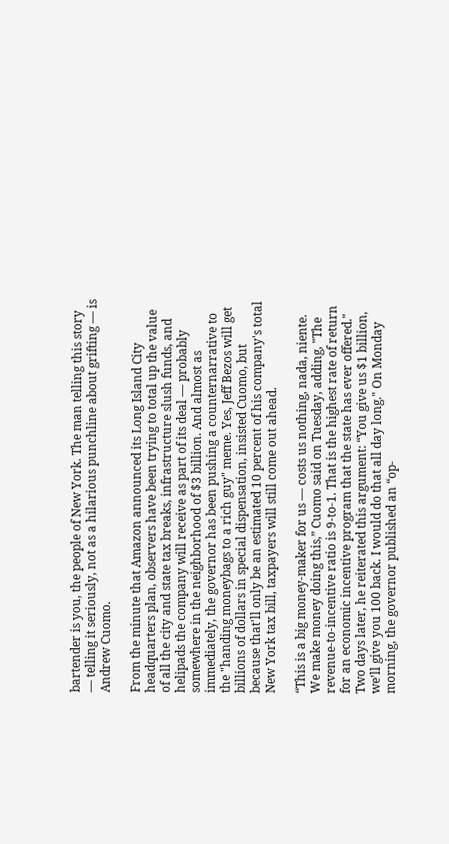bartender is you, the people of New York. The man telling this story — telling it seriously, not as a hilarious punchline about grifting — is Andrew Cuomo.

From the minute that Amazon announced its Long Island City headquarters plan, observers have been trying to total up the value of all the city and state tax breaks, infrastructure slush funds, and helipads the company will receive as part of its deal — probably somewhere in the neighborhood of $3 billion. And almost as immediately, the governor has been pushing a counternarrative to the "handing moneybags to a rich guy" meme. Yes, Jeff Bezos will get billions of dollars in special dispensation, insisted Cuomo, but because that'll only be an estimated 10 percent of his company's total New York tax bill, taxpayers will still come out ahead.

“This is a big money-maker for us — costs us nothing, nada, niente. We make money doing this,” Cuomo said on Tuesday, adding, "The revenue-to-incentive ratio is 9-to-1. That is the highest rate of return for an economic incentive program that the state has ever offered." Two days later, he reiterated this argument: “You give us $1 billion, we’ll give you 100 back. I would do that all day long." On Monday morning, the governor published an “op-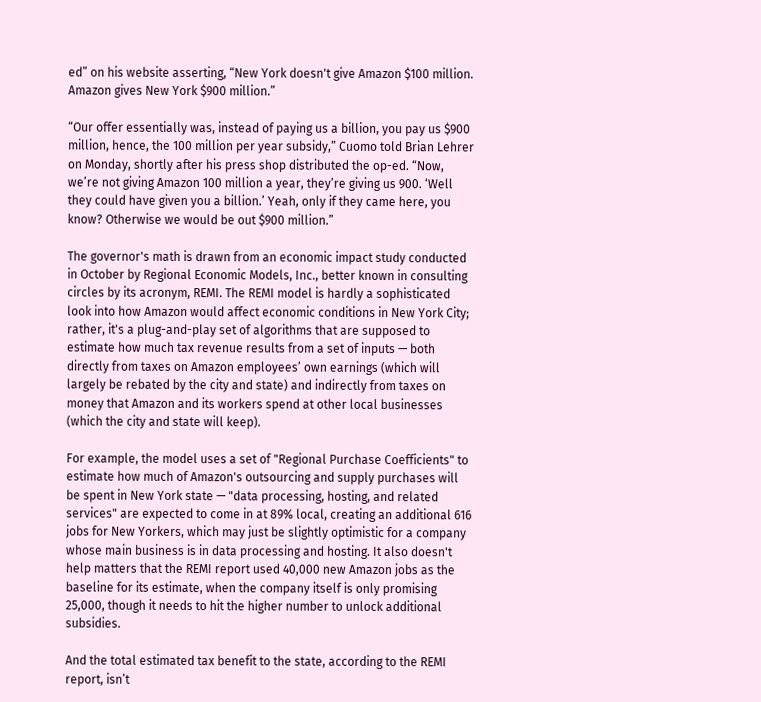ed” on his website asserting, “New York doesn't give Amazon $100 million. Amazon gives New York $900 million.”

“Our offer essentially was, instead of paying us a billion, you pay us $900 million, hence, the 100 million per year subsidy,” Cuomo told Brian Lehrer on Monday, shortly after his press shop distributed the op-ed. “Now, we’re not giving Amazon 100 million a year, they’re giving us 900. ‘Well they could have given you a billion.’ Yeah, only if they came here, you know? Otherwise we would be out $900 million.”

The governor's math is drawn from an economic impact study conducted in October by Regional Economic Models, Inc., better known in consulting circles by its acronym, REMI. The REMI model is hardly a sophisticated look into how Amazon would affect economic conditions in New York City; rather, it's a plug-and-play set of algorithms that are supposed to estimate how much tax revenue results from a set of inputs — both directly from taxes on Amazon employees’ own earnings (which will largely be rebated by the city and state) and indirectly from taxes on money that Amazon and its workers spend at other local businesses (which the city and state will keep).

For example, the model uses a set of "Regional Purchase Coefficients" to estimate how much of Amazon's outsourcing and supply purchases will be spent in New York state — "data processing, hosting, and related services" are expected to come in at 89% local, creating an additional 616 jobs for New Yorkers, which may just be slightly optimistic for a company whose main business is in data processing and hosting. It also doesn't help matters that the REMI report used 40,000 new Amazon jobs as the baseline for its estimate, when the company itself is only promising 25,000, though it needs to hit the higher number to unlock additional subsidies.

And the total estimated tax benefit to the state, according to the REMI report, isn’t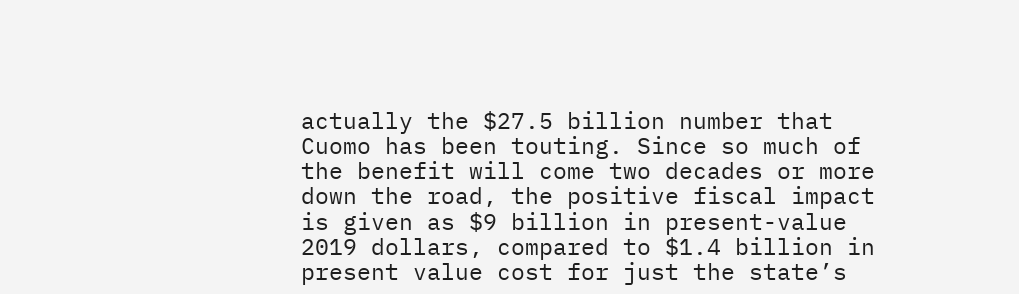actually the $27.5 billion number that Cuomo has been touting. Since so much of the benefit will come two decades or more down the road, the positive fiscal impact is given as $9 billion in present-value 2019 dollars, compared to $1.4 billion in present value cost for just the state’s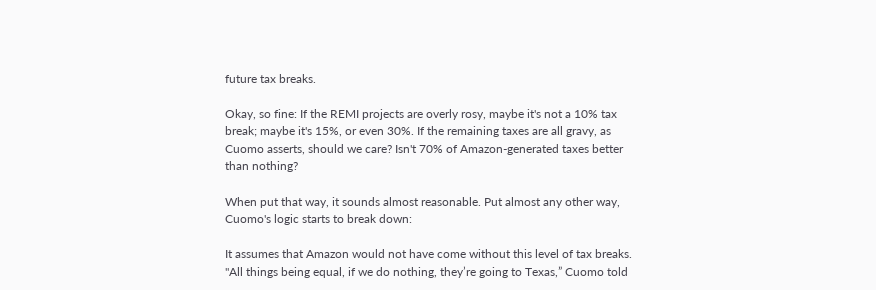future tax breaks.

Okay, so fine: If the REMI projects are overly rosy, maybe it's not a 10% tax break; maybe it's 15%, or even 30%. If the remaining taxes are all gravy, as Cuomo asserts, should we care? Isn't 70% of Amazon-generated taxes better than nothing?

When put that way, it sounds almost reasonable. Put almost any other way, Cuomo's logic starts to break down:

It assumes that Amazon would not have come without this level of tax breaks. "All things being equal, if we do nothing, they’re going to Texas,” Cuomo told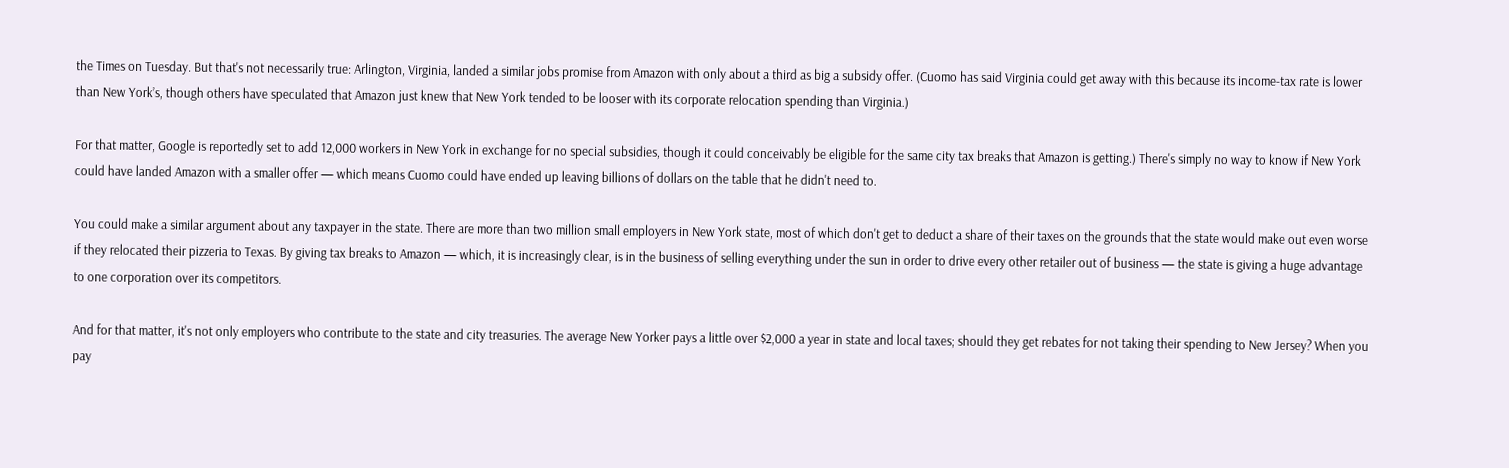the Times on Tuesday. But that's not necessarily true: Arlington, Virginia, landed a similar jobs promise from Amazon with only about a third as big a subsidy offer. (Cuomo has said Virginia could get away with this because its income-tax rate is lower than New York’s, though others have speculated that Amazon just knew that New York tended to be looser with its corporate relocation spending than Virginia.)

For that matter, Google is reportedly set to add 12,000 workers in New York in exchange for no special subsidies, though it could conceivably be eligible for the same city tax breaks that Amazon is getting.) There's simply no way to know if New York could have landed Amazon with a smaller offer — which means Cuomo could have ended up leaving billions of dollars on the table that he didn't need to.

You could make a similar argument about any taxpayer in the state. There are more than two million small employers in New York state, most of which don't get to deduct a share of their taxes on the grounds that the state would make out even worse if they relocated their pizzeria to Texas. By giving tax breaks to Amazon — which, it is increasingly clear, is in the business of selling everything under the sun in order to drive every other retailer out of business — the state is giving a huge advantage to one corporation over its competitors.

And for that matter, it's not only employers who contribute to the state and city treasuries. The average New Yorker pays a little over $2,000 a year in state and local taxes; should they get rebates for not taking their spending to New Jersey? When you pay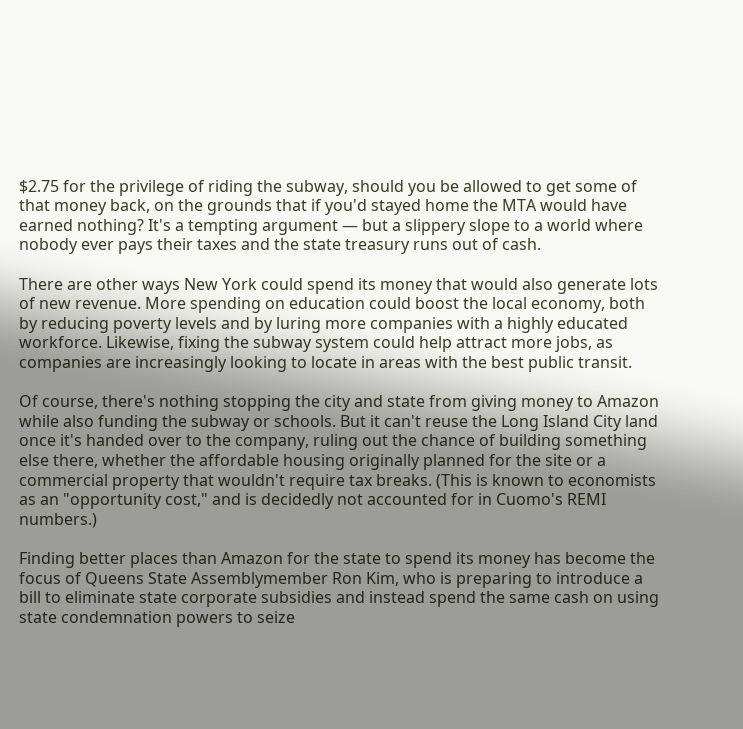$2.75 for the privilege of riding the subway, should you be allowed to get some of that money back, on the grounds that if you'd stayed home the MTA would have earned nothing? It's a tempting argument — but a slippery slope to a world where nobody ever pays their taxes and the state treasury runs out of cash.

There are other ways New York could spend its money that would also generate lots of new revenue. More spending on education could boost the local economy, both by reducing poverty levels and by luring more companies with a highly educated workforce. Likewise, fixing the subway system could help attract more jobs, as companies are increasingly looking to locate in areas with the best public transit.

Of course, there's nothing stopping the city and state from giving money to Amazon while also funding the subway or schools. But it can't reuse the Long Island City land once it's handed over to the company, ruling out the chance of building something else there, whether the affordable housing originally planned for the site or a commercial property that wouldn't require tax breaks. (This is known to economists as an "opportunity cost," and is decidedly not accounted for in Cuomo's REMI numbers.)

Finding better places than Amazon for the state to spend its money has become the focus of Queens State Assemblymember Ron Kim, who is preparing to introduce a bill to eliminate state corporate subsidies and instead spend the same cash on using state condemnation powers to seize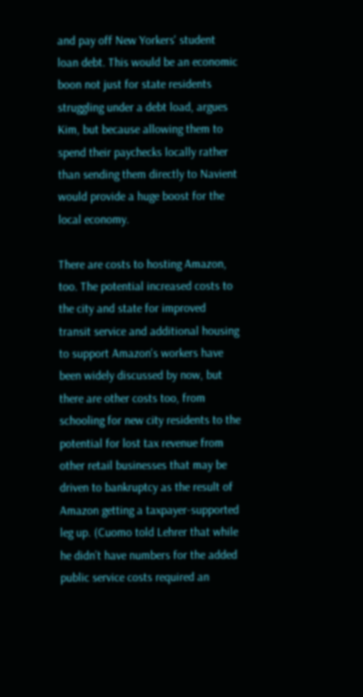and pay off New Yorkers' student loan debt. This would be an economic boon not just for state residents struggling under a debt load, argues Kim, but because allowing them to spend their paychecks locally rather than sending them directly to Navient would provide a huge boost for the local economy.

There are costs to hosting Amazon, too. The potential increased costs to the city and state for improved transit service and additional housing to support Amazon's workers have been widely discussed by now, but there are other costs too, from schooling for new city residents to the potential for lost tax revenue from other retail businesses that may be driven to bankruptcy as the result of Amazon getting a taxpayer-supported leg up. (Cuomo told Lehrer that while he didn’t have numbers for the added public service costs required an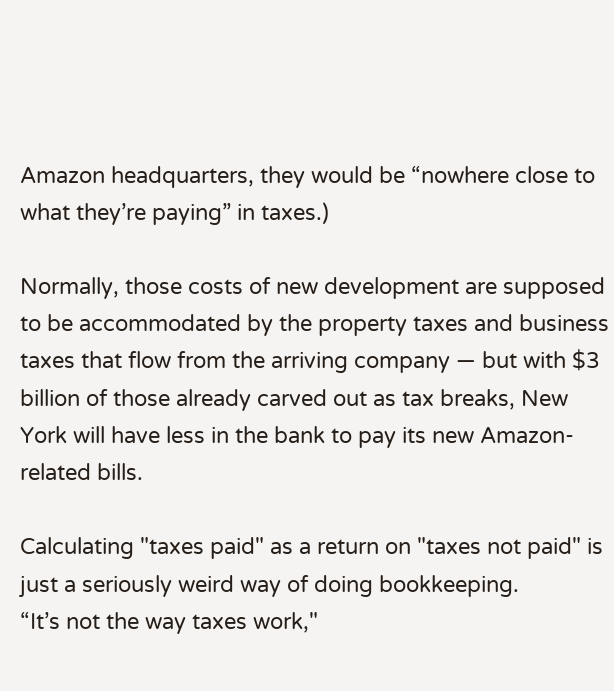Amazon headquarters, they would be “nowhere close to what they’re paying” in taxes.)

Normally, those costs of new development are supposed to be accommodated by the property taxes and business taxes that flow from the arriving company — but with $3 billion of those already carved out as tax breaks, New York will have less in the bank to pay its new Amazon-related bills.

Calculating "taxes paid" as a return on "taxes not paid" is just a seriously weird way of doing bookkeeping.
“It’s not the way taxes work,"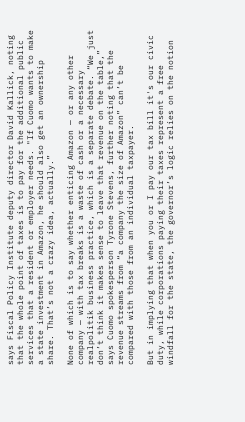says Fiscal Policy Institute deputy director David Kallick, noting that the whole point of taxes is to pay for the additional public services that a resident or employer needs. "If Cuomo wants to make a state investment in Amazon, he should also get an ownership share. That’s not a crazy idea, actually.”

None of which is to say whether enticing Amazon — or any other company — with tax breaks is a waste of cash or a necessary realpolitik business practice, which is a separate debate. “We just don’t think it makes sense to leave that revenue on the table,” says Cuomo spokesperson Tyrone Stevens, further noting that the revenue streams from “a company the size of Amazon” can’t be compared with those from an individual taxpayer.

But in implying that when you or I pay our tax bill it's our civic duty, while corporations paying their taxes represent a free windfall for the state, the governor’s logic relies on the notion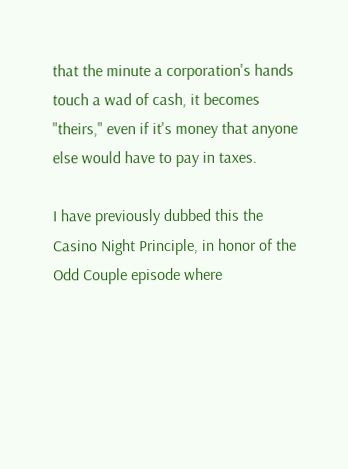that the minute a corporation's hands touch a wad of cash, it becomes "theirs," even if it's money that anyone else would have to pay in taxes.

I have previously dubbed this the Casino Night Principle, in honor of the Odd Couple episode where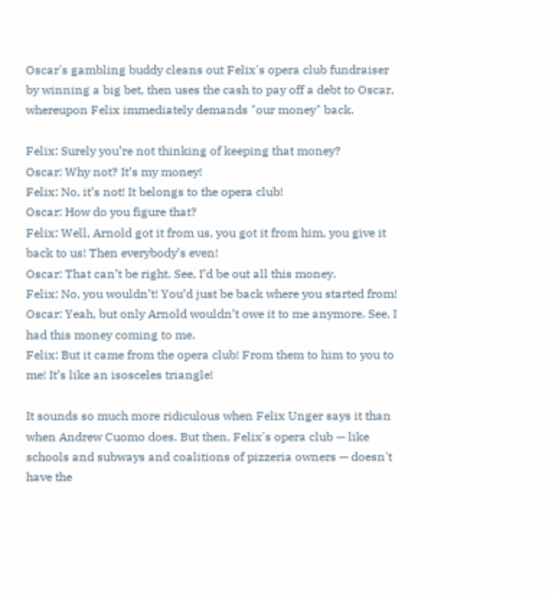Oscar's gambling buddy cleans out Felix's opera club fundraiser by winning a big bet, then uses the cash to pay off a debt to Oscar, whereupon Felix immediately demands "our money" back.

Felix: Surely you’re not thinking of keeping that money?
Oscar: Why not? It’s my money!
Felix: No, it’s not! It belongs to the opera club!
Oscar: How do you figure that?
Felix: Well, Arnold got it from us, you got it from him, you give it back to us! Then everybody’s even!
Oscar: That can’t be right. See, I’d be out all this money.
Felix: No, you wouldn’t! You’d just be back where you started from!
Oscar: Yeah, but only Arnold wouldn’t owe it to me anymore. See, I had this money coming to me.
Felix: But it came from the opera club! From them to him to you to me! It’s like an isosceles triangle!

It sounds so much more ridiculous when Felix Unger says it than when Andrew Cuomo does. But then, Felix's opera club — like schools and subways and coalitions of pizzeria owners — doesn't have the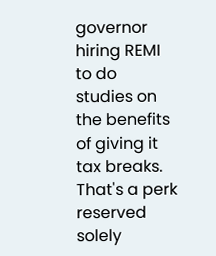governor hiring REMI to do studies on the benefits of giving it tax breaks. That's a perk reserved solely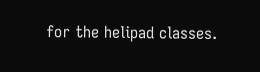for the helipad classes.